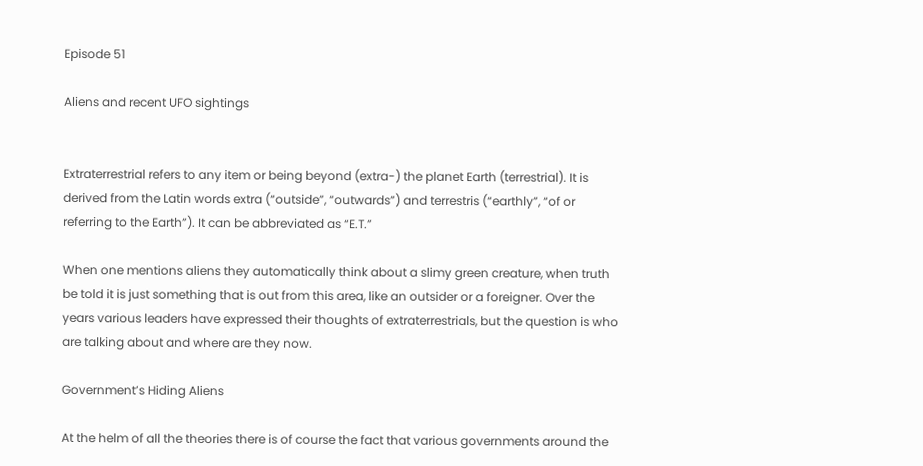Episode 51

Aliens and recent UFO sightings


Extraterrestrial refers to any item or being beyond (extra-) the planet Earth (terrestrial). It is derived from the Latin words extra (“outside”, “outwards”) and terrestris (“earthly”, “of or referring to the Earth”). It can be abbreviated as “E.T.”

When one mentions aliens they automatically think about a slimy green creature, when truth be told it is just something that is out from this area, like an outsider or a foreigner. Over the years various leaders have expressed their thoughts of extraterrestrials, but the question is who are talking about and where are they now.

Government’s Hiding Aliens

At the helm of all the theories there is of course the fact that various governments around the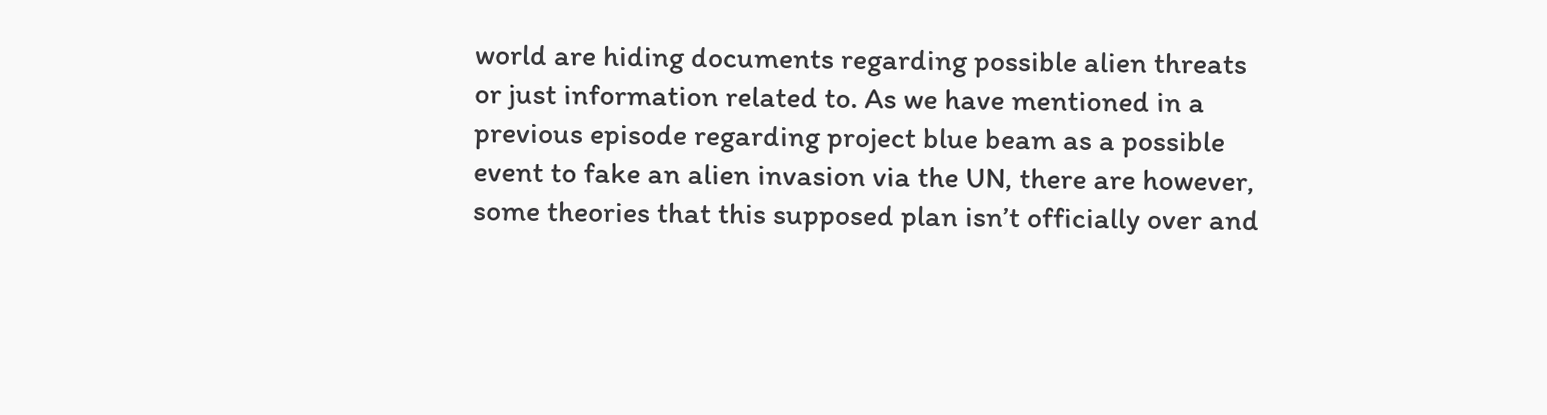world are hiding documents regarding possible alien threats or just information related to. As we have mentioned in a previous episode regarding project blue beam as a possible event to fake an alien invasion via the UN, there are however, some theories that this supposed plan isn’t officially over and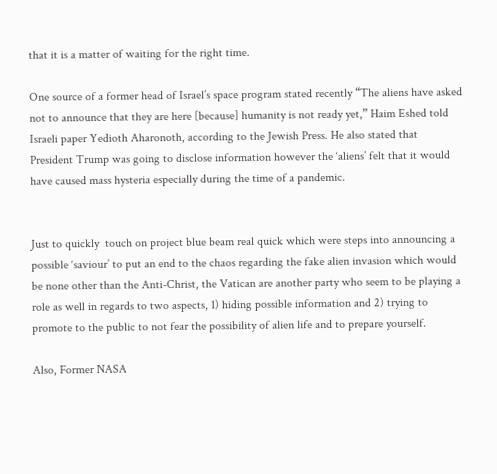that it is a matter of waiting for the right time.

One source of a former head of Israel’s space program stated recently “The aliens have asked not to announce that they are here [because] humanity is not ready yet,” Haim Eshed told Israeli paper Yedioth Aharonoth, according to the Jewish Press. He also stated that President Trump was going to disclose information however the ‘aliens’ felt that it would have caused mass hysteria especially during the time of a pandemic.


Just to quickly  touch on project blue beam real quick which were steps into announcing a possible ‘saviour’ to put an end to the chaos regarding the fake alien invasion which would be none other than the Anti-Christ, the Vatican are another party who seem to be playing a role as well in regards to two aspects, 1) hiding possible information and 2) trying to promote to the public to not fear the possibility of alien life and to prepare yourself.

Also, Former NASA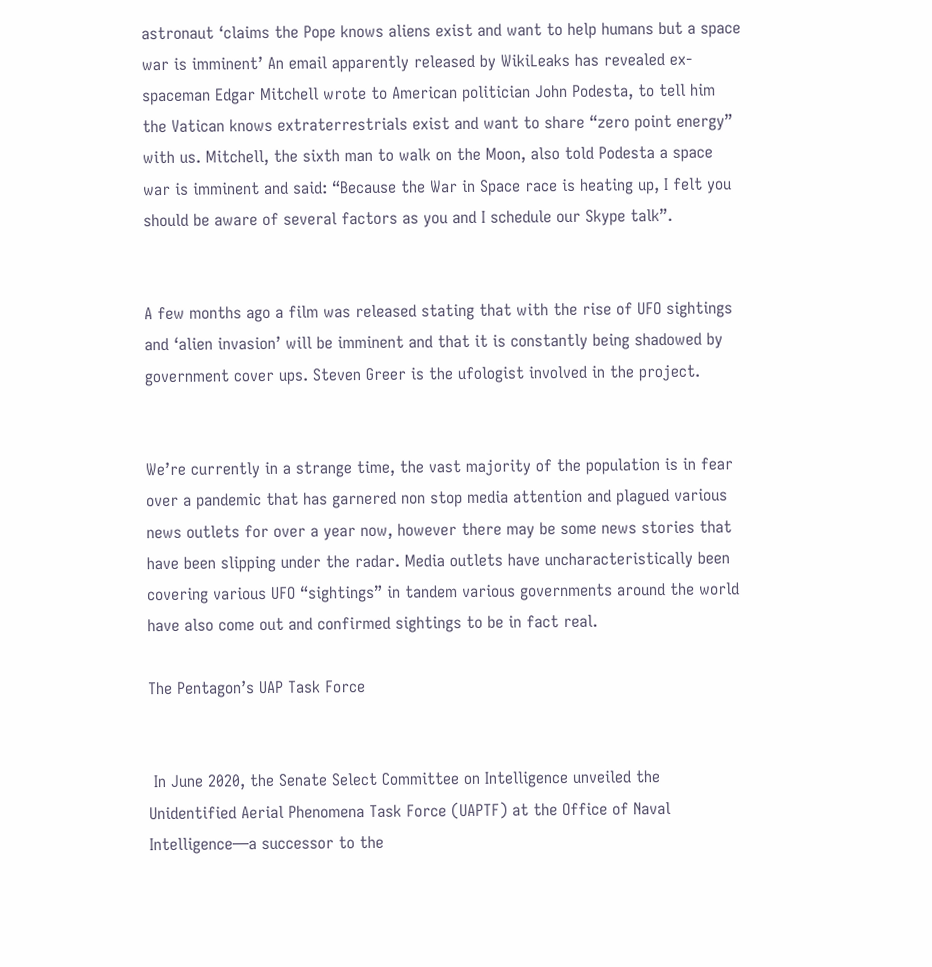astronaut ‘claims the Pope knows aliens exist and want to help humans but a space war is imminent’ An email apparently released by WikiLeaks has revealed ex-spaceman Edgar Mitchell wrote to American politician John Podesta, to tell him the Vatican knows extraterrestrials exist and want to share “zero point energy” with us. Mitchell, the sixth man to walk on the Moon, also told Podesta a space war is imminent and said: “Because the War in Space race is heating up, I felt you should be aware of several factors as you and I schedule our Skype talk”.


A few months ago a film was released stating that with the rise of UFO sightings and ‘alien invasion’ will be imminent and that it is constantly being shadowed by government cover ups. Steven Greer is the ufologist involved in the project.


We’re currently in a strange time, the vast majority of the population is in fear over a pandemic that has garnered non stop media attention and plagued various news outlets for over a year now, however there may be some news stories that have been slipping under the radar. Media outlets have uncharacteristically been covering various UFO “sightings” in tandem various governments around the world have also come out and confirmed sightings to be in fact real.

The Pentagon’s UAP Task Force


 In June 2020, the Senate Select Committee on Intelligence unveiled the Unidentified Aerial Phenomena Task Force (UAPTF) at the Office of Naval Intelligence—a successor to the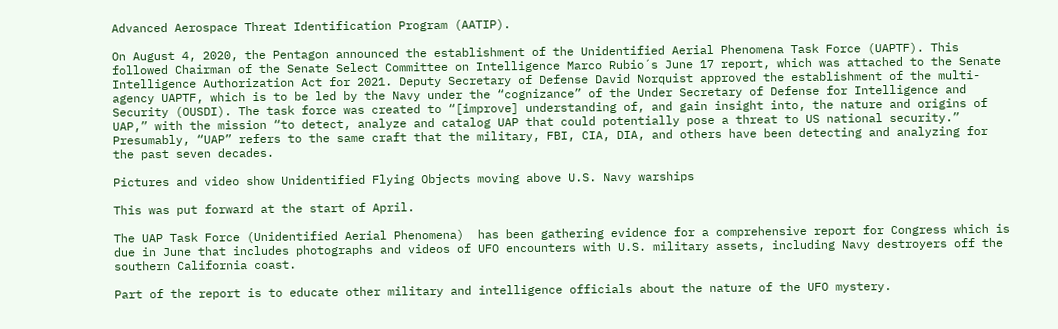Advanced Aerospace Threat Identification Program (AATIP).

On August 4, 2020, the Pentagon announced the establishment of the Unidentified Aerial Phenomena Task Force (UAPTF). This followed Chairman of the Senate Select Committee on Intelligence Marco Rubio´s June 17 report, which was attached to the Senate Intelligence Authorization Act for 2021. Deputy Secretary of Defense David Norquist approved the establishment of the multi-agency UAPTF, which is to be led by the Navy under the “cognizance” of the Under Secretary of Defense for Intelligence and Security (OUSDI). The task force was created to “[improve] understanding of, and gain insight into, the nature and origins of UAP,” with the mission “to detect, analyze and catalog UAP that could potentially pose a threat to US national security.” Presumably, “UAP” refers to the same craft that the military, FBI, CIA, DIA, and others have been detecting and analyzing for the past seven decades.

Pictures and video show Unidentified Flying Objects moving above U.S. Navy warships

This was put forward at the start of April.

The UAP Task Force (Unidentified Aerial Phenomena)  has been gathering evidence for a comprehensive report for Congress which is due in June that includes photographs and videos of UFO encounters with U.S. military assets, including Navy destroyers off the southern California coast.

Part of the report is to educate other military and intelligence officials about the nature of the UFO mystery.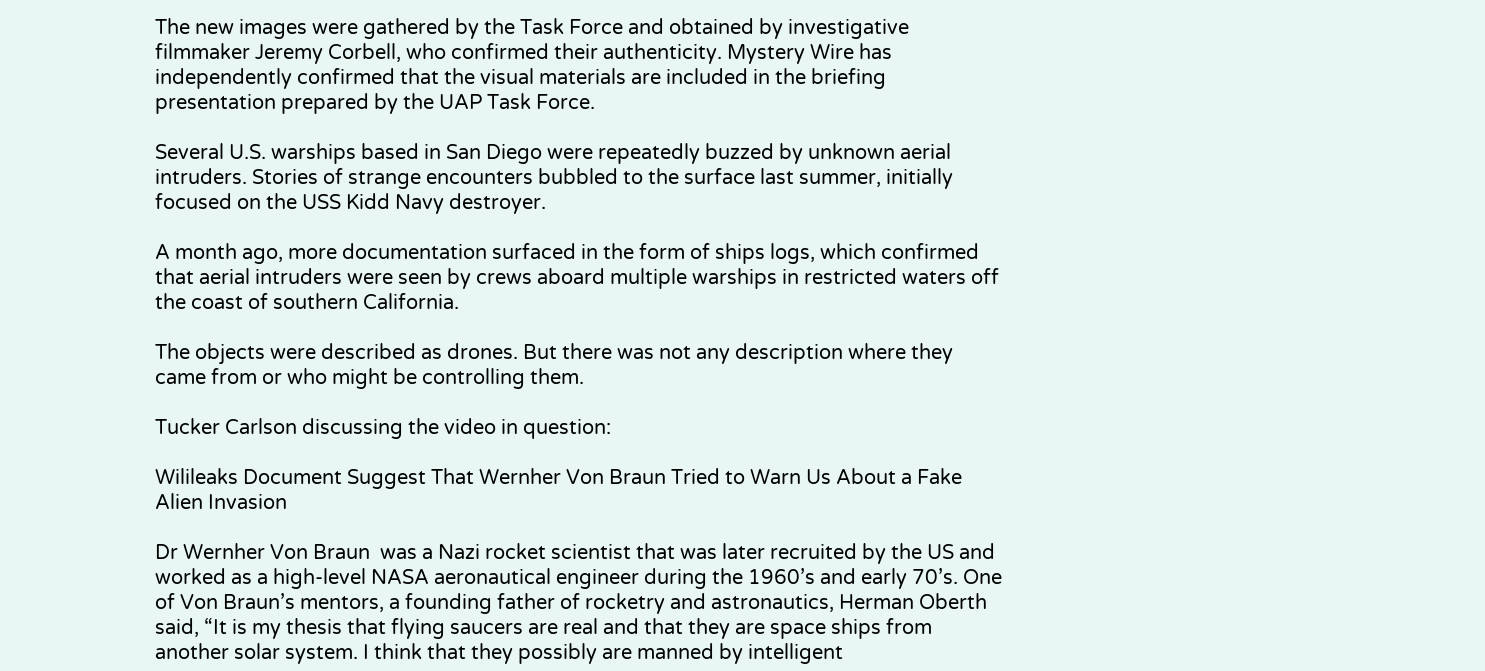The new images were gathered by the Task Force and obtained by investigative filmmaker Jeremy Corbell, who confirmed their authenticity. Mystery Wire has independently confirmed that the visual materials are included in the briefing presentation prepared by the UAP Task Force.

Several U.S. warships based in San Diego were repeatedly buzzed by unknown aerial intruders. Stories of strange encounters bubbled to the surface last summer, initially focused on the USS Kidd Navy destroyer.

A month ago, more documentation surfaced in the form of ships logs, which confirmed that aerial intruders were seen by crews aboard multiple warships in restricted waters off the coast of southern California.

The objects were described as drones. But there was not any description where they came from or who might be controlling them.

Tucker Carlson discussing the video in question:

Wilileaks Document Suggest That Wernher Von Braun Tried to Warn Us About a Fake Alien Invasion

Dr Wernher Von Braun  was a Nazi rocket scientist that was later recruited by the US and worked as a high-level NASA aeronautical engineer during the 1960’s and early 70’s. One of Von Braun’s mentors, a founding father of rocketry and astronautics, Herman Oberth said, “It is my thesis that flying saucers are real and that they are space ships from another solar system. I think that they possibly are manned by intelligent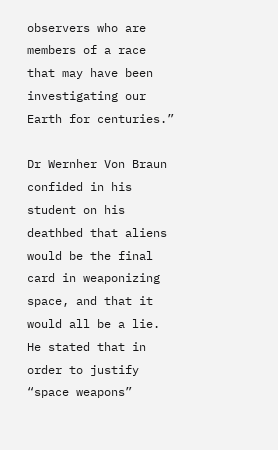observers who are members of a race that may have been investigating our Earth for centuries.”

Dr Wernher Von Braun confided in his student on his deathbed that aliens would be the final card in weaponizing space, and that it would all be a lie. He stated that in order to justify “space weapons”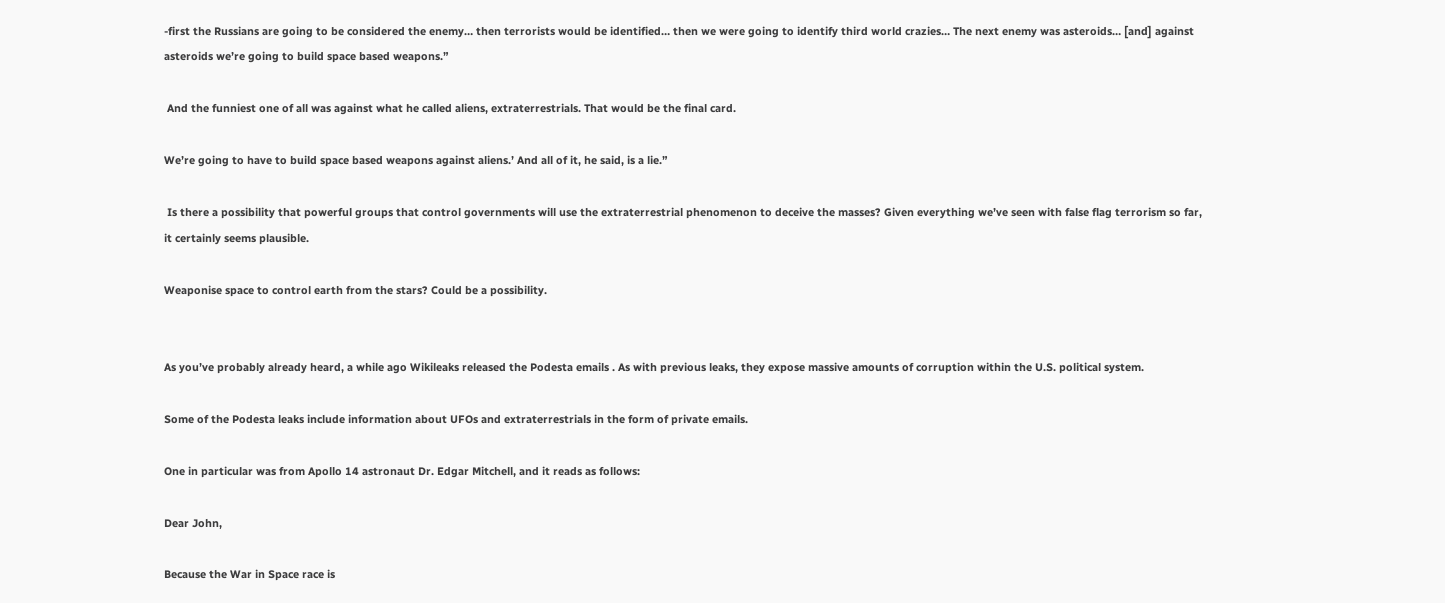-first the Russians are going to be considered the enemy… then terrorists would be identified… then we were going to identify third world crazies… The next enemy was asteroids… [and] against asteroids we’re going to build space based weapons.”

 And the funniest one of all was against what he called aliens, extraterrestrials. That would be the final card.

We’re going to have to build space based weapons against aliens.’ And all of it, he said, is a lie.”

 Is there a possibility that powerful groups that control governments will use the extraterrestrial phenomenon to deceive the masses? Given everything we’ve seen with false flag terrorism so far, it certainly seems plausible.

Weaponise space to control earth from the stars? Could be a possibility.


As you’ve probably already heard, a while ago Wikileaks released the Podesta emails . As with previous leaks, they expose massive amounts of corruption within the U.S. political system.

Some of the Podesta leaks include information about UFOs and extraterrestrials in the form of private emails.

One in particular was from Apollo 14 astronaut Dr. Edgar Mitchell, and it reads as follows:

Dear John,

Because the War in Space race is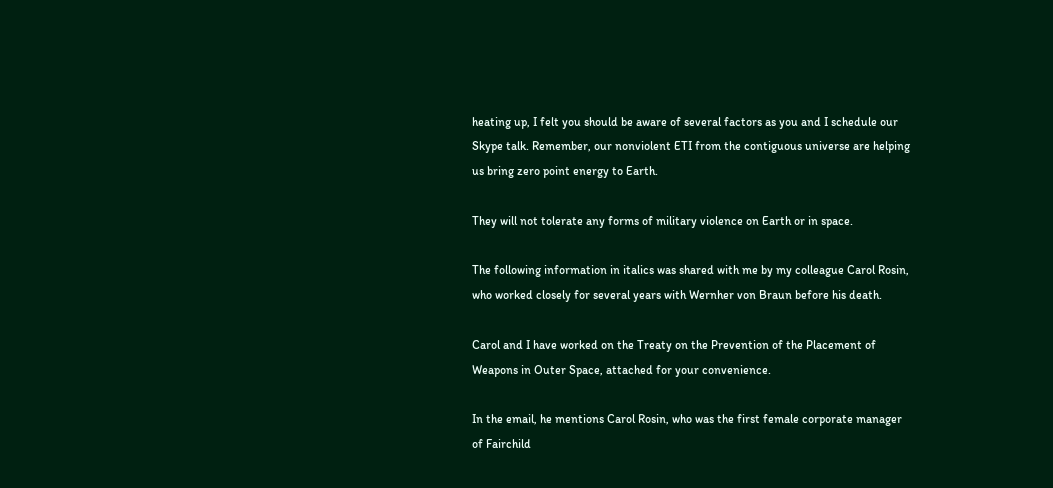heating up, I felt you should be aware of several factors as you and I schedule our Skype talk. Remember, our nonviolent ETI from the contiguous universe are helping us bring zero point energy to Earth.

They will not tolerate any forms of military violence on Earth or in space.

The following information in italics was shared with me by my colleague Carol Rosin, who worked closely for several years with Wernher von Braun before his death.

Carol and I have worked on the Treaty on the Prevention of the Placement of Weapons in Outer Space, attached for your convenience.

In the email, he mentions Carol Rosin, who was the first female corporate manager of Fairchild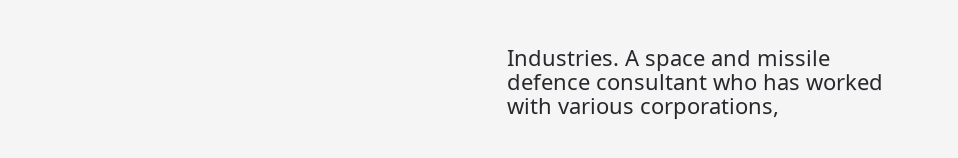Industries. A space and missile defence consultant who has worked with various corporations,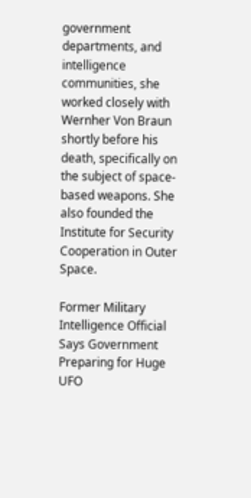government departments, and intelligence communities, she worked closely with Wernher Von Braun shortly before his death, specifically on the subject of space-based weapons. She also founded the Institute for Security Cooperation in Outer Space.

Former Military Intelligence Official Says Government Preparing for Huge UFO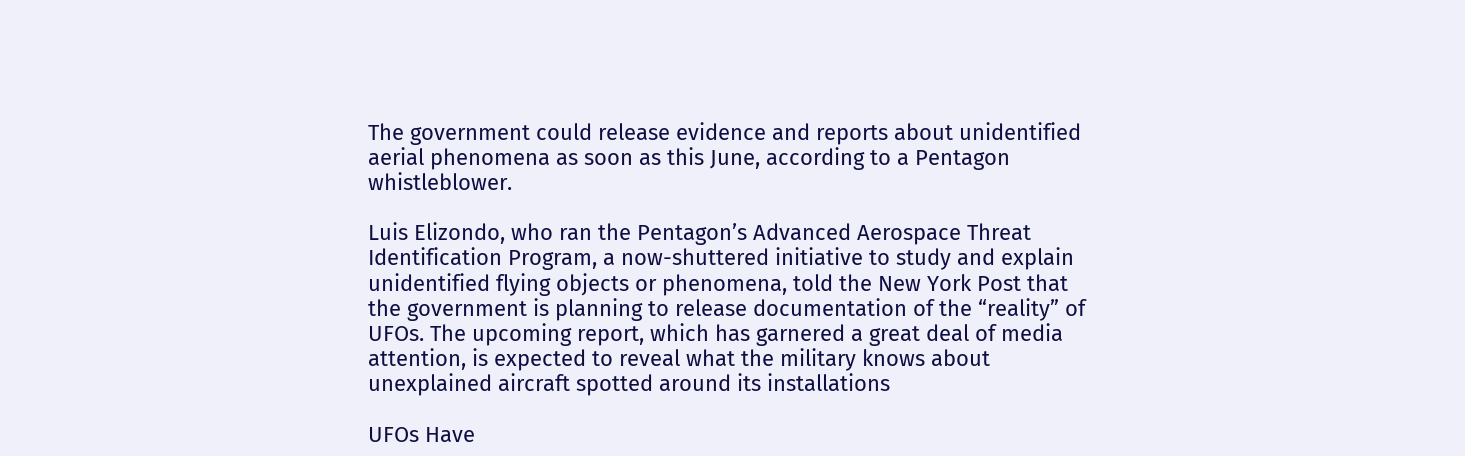The government could release evidence and reports about unidentified aerial phenomena as soon as this June, according to a Pentagon whistleblower.

Luis Elizondo, who ran the Pentagon’s Advanced Aerospace Threat Identification Program, a now-shuttered initiative to study and explain unidentified flying objects or phenomena, told the New York Post that the government is planning to release documentation of the “reality” of UFOs. The upcoming report, which has garnered a great deal of media attention, is expected to reveal what the military knows about unexplained aircraft spotted around its installations

UFOs Have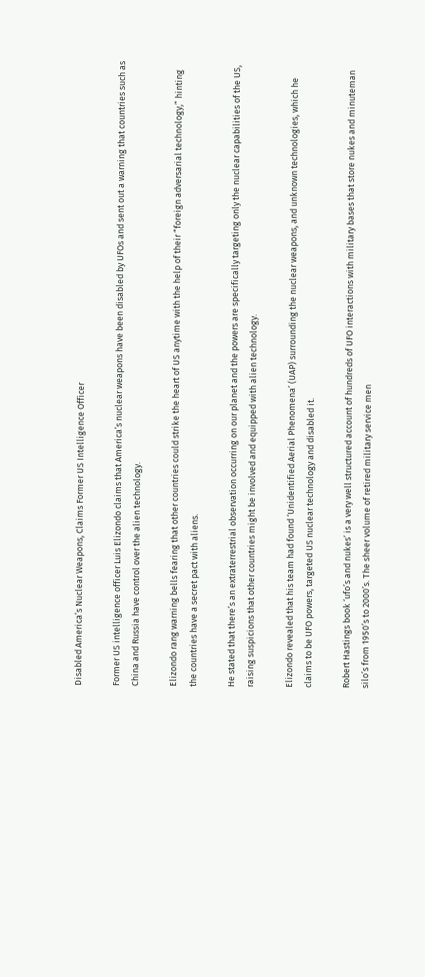Disabled America’s Nuclear Weapons, Claims Former US Intelligence Officer

Former US intelligence officer Luis Elizondo claims that America’s nuclear weapons have been disabled by UFOs and sent out a warning that countries such as China and Russia have control over the alien technology.

Elizondo rang warning bells fearing that other countries could strike the heart of US anytime with the help of their “foreign adversarial technology,” hinting the countries have a secret pact with aliens.

He stated that there’s an extraterrestrial observation occurring on our planet and the powers are specifically targeting only the nuclear capabilities of the US, raising suspicions that other countries might be involved and equipped with alien technology.

Elizondo revealed that his team had found ‘Unidentified Aerial Phenomena’ (UAP) surrounding the nuclear weapons, and unknown technologies, which he claims to be UFO powers, targeted US nuclear technology and disabled it.

Robert Hastings book ‘ufo’s and nukes’ is a very well structured account of hundreds of UFO interactions with military bases that store nukes and minuteman silo’s from 1950’s to 2000’s. The sheer volume of retired military service men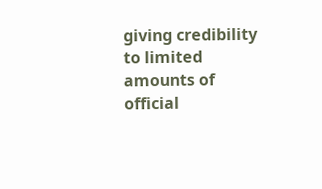giving credibility to limited amounts of official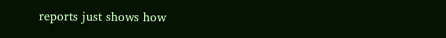reports just shows how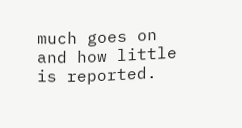much goes on and how little is reported.